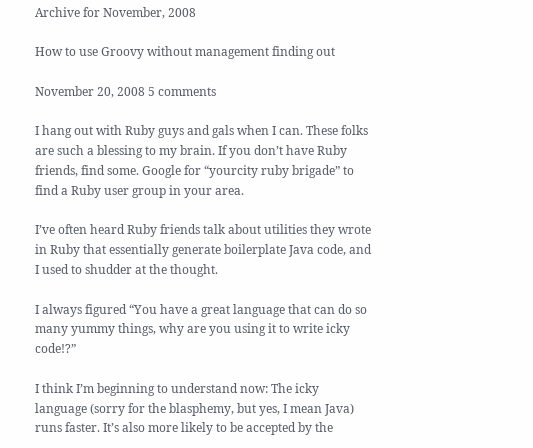Archive for November, 2008

How to use Groovy without management finding out

November 20, 2008 5 comments

I hang out with Ruby guys and gals when I can. These folks are such a blessing to my brain. If you don’t have Ruby friends, find some. Google for “yourcity ruby brigade” to find a Ruby user group in your area.

I’ve often heard Ruby friends talk about utilities they wrote in Ruby that essentially generate boilerplate Java code, and I used to shudder at the thought.

I always figured “You have a great language that can do so many yummy things, why are you using it to write icky code!?”

I think I’m beginning to understand now: The icky language (sorry for the blasphemy, but yes, I mean Java) runs faster. It’s also more likely to be accepted by the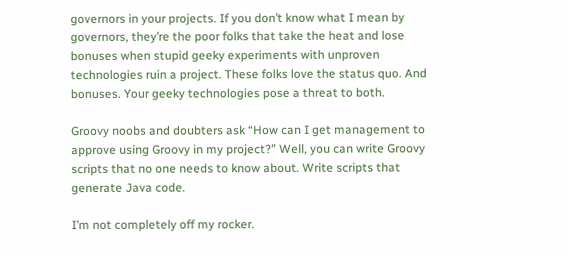governors in your projects. If you don’t know what I mean by governors, they’re the poor folks that take the heat and lose bonuses when stupid geeky experiments with unproven technologies ruin a project. These folks love the status quo. And bonuses. Your geeky technologies pose a threat to both.

Groovy noobs and doubters ask “How can I get management to approve using Groovy in my project?” Well, you can write Groovy scripts that no one needs to know about. Write scripts that generate Java code.

I’m not completely off my rocker.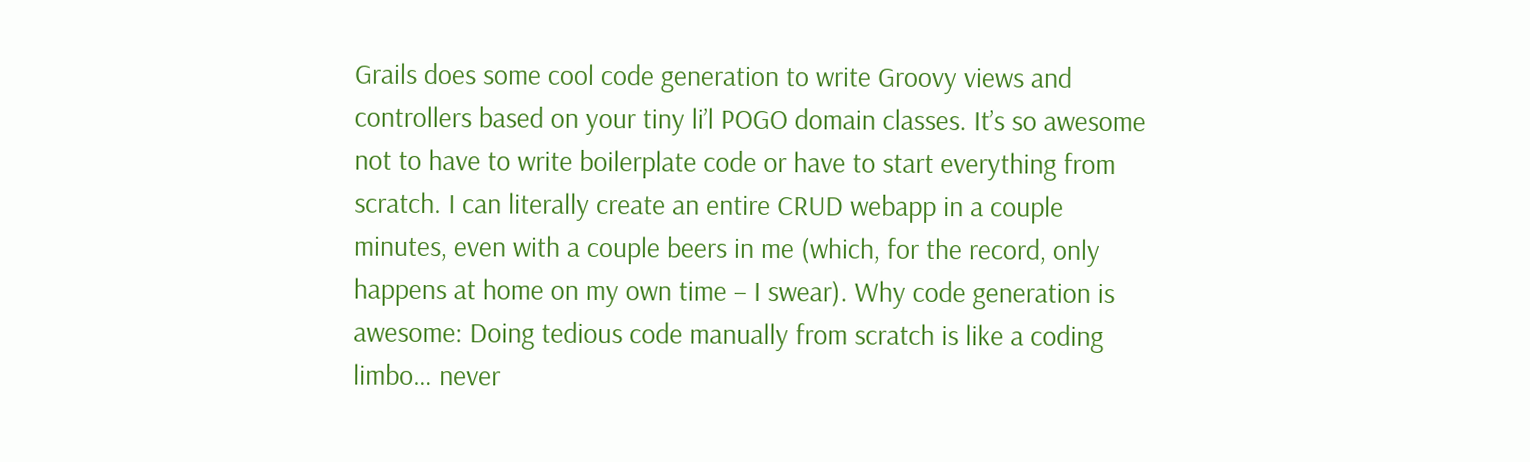Grails does some cool code generation to write Groovy views and controllers based on your tiny li’l POGO domain classes. It’s so awesome not to have to write boilerplate code or have to start everything from scratch. I can literally create an entire CRUD webapp in a couple minutes, even with a couple beers in me (which, for the record, only happens at home on my own time – I swear). Why code generation is awesome: Doing tedious code manually from scratch is like a coding limbo… never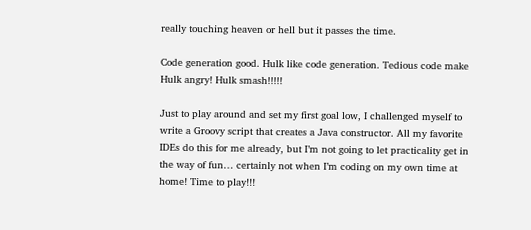really touching heaven or hell but it passes the time.

Code generation good. Hulk like code generation. Tedious code make Hulk angry! Hulk smash!!!!!

Just to play around and set my first goal low, I challenged myself to write a Groovy script that creates a Java constructor. All my favorite IDEs do this for me already, but I’m not going to let practicality get in the way of fun… certainly not when I’m coding on my own time at home! Time to play!!!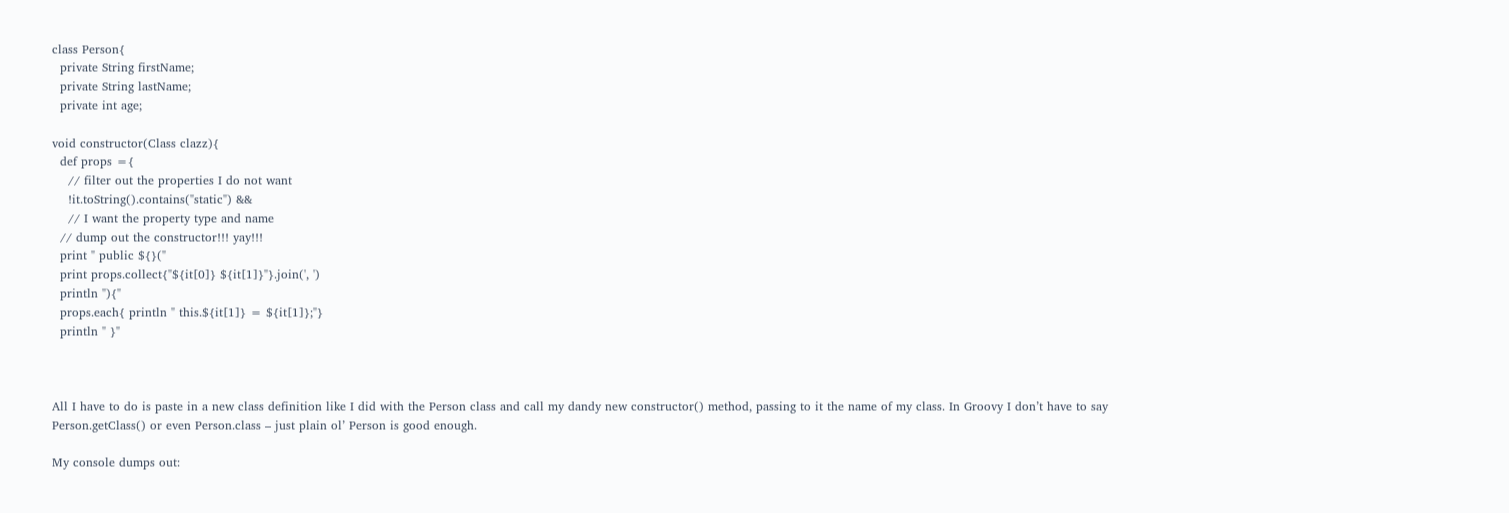class Person{
  private String firstName;
  private String lastName;
  private int age;

void constructor(Class clazz){
  def props ={
    // filter out the properties I do not want
    !it.toString().contains("static") &&
    // I want the property type and name
  // dump out the constructor!!! yay!!!
  print " public ${}("
  print props.collect{"${it[0]} ${it[1]}"}.join(', ')
  println "){"
  props.each{ println " this.${it[1]} = ${it[1]};"}
  println " }"



All I have to do is paste in a new class definition like I did with the Person class and call my dandy new constructor() method, passing to it the name of my class. In Groovy I don’t have to say Person.getClass() or even Person.class – just plain ol’ Person is good enough.

My console dumps out: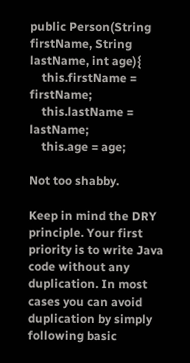public Person(String firstName, String lastName, int age){
    this.firstName = firstName;
    this.lastName = lastName;
    this.age = age;

Not too shabby.

Keep in mind the DRY principle. Your first priority is to write Java code without any duplication. In most cases you can avoid duplication by simply following basic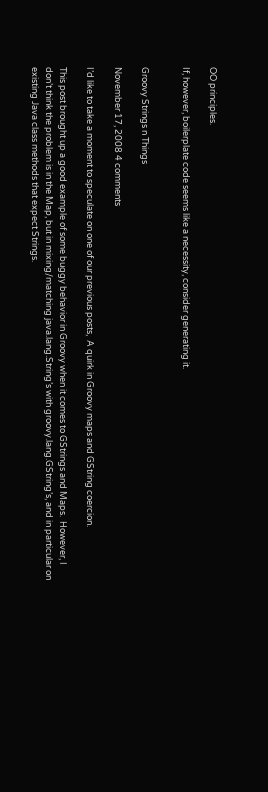OO principles.

If, however, boilerplate code seems like a necessity, consider generating it.


Groovy Strings n Things

November 17, 2008 4 comments

I’d like to take a moment to speculate on one of our previous posts,  A quirk in Groovy maps and GString coercion.

This post brought up a good example of some buggy behavior in Groovy when it comes to GStrings and Maps.  However, I don’t think the problem is in the Map, but in mixing/matching java.lang.String’s with groovy.lang.GString’s, and in particular on existing Java class methods that expect Strings.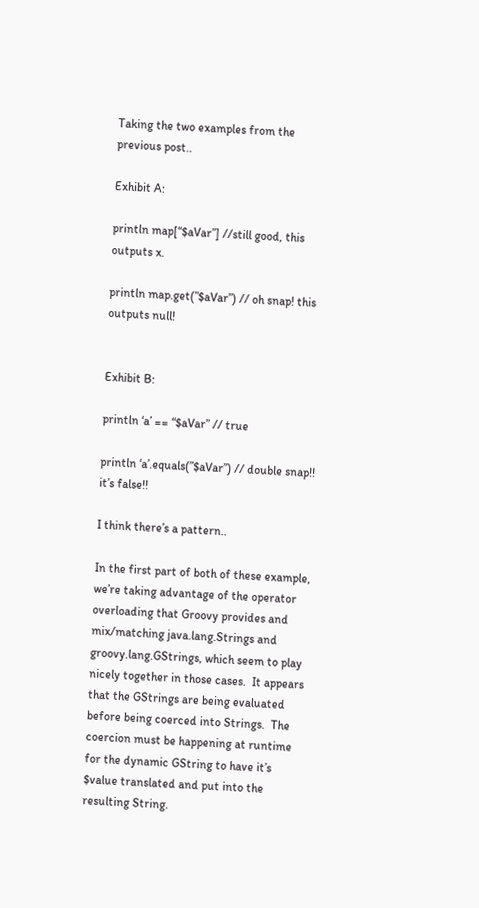Taking the two examples from the previous post..

Exhibit A:

println map[“$aVar”] //still good, this outputs x.

println map.get(”$aVar”) // oh snap! this outputs null!


Exhibit B:

println ‘a’ == “$aVar” // true

println ‘a’.equals(”$aVar”) // double snap!! it’s false!!

I think there’s a pattern..

In the first part of both of these example, we’re taking advantage of the operator overloading that Groovy provides and mix/matching java.lang.Strings and groovy.lang.GStrings, which seem to play nicely together in those cases.  It appears that the GStrings are being evaluated before being coerced into Strings.  The coercion must be happening at runtime for the dynamic GString to have it’s $value translated and put into the resulting String.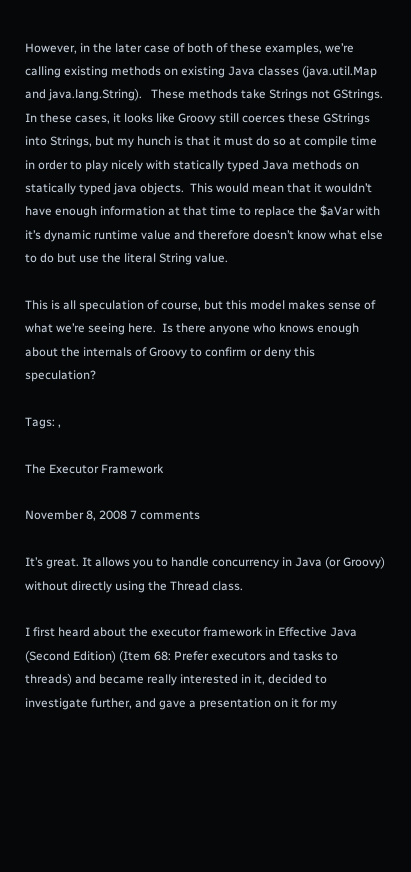However, in the later case of both of these examples, we’re calling existing methods on existing Java classes (java.util.Map and java.lang.String).   These methods take Strings not GStrings.  In these cases, it looks like Groovy still coerces these GStrings into Strings, but my hunch is that it must do so at compile time in order to play nicely with statically typed Java methods on statically typed java objects.  This would mean that it wouldn’t have enough information at that time to replace the $aVar with it’s dynamic runtime value and therefore doesn’t know what else to do but use the literal String value.

This is all speculation of course, but this model makes sense of what we’re seeing here.  Is there anyone who knows enough about the internals of Groovy to confirm or deny this speculation?

Tags: ,

The Executor Framework

November 8, 2008 7 comments

It’s great. It allows you to handle concurrency in Java (or Groovy) without directly using the Thread class.

I first heard about the executor framework in Effective Java (Second Edition) (Item 68: Prefer executors and tasks to threads) and became really interested in it, decided to investigate further, and gave a presentation on it for my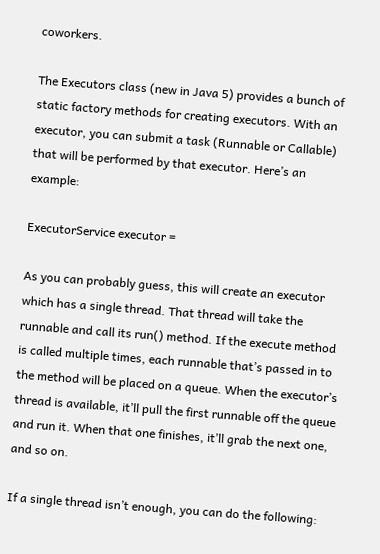coworkers.

The Executors class (new in Java 5) provides a bunch of static factory methods for creating executors. With an executor, you can submit a task (Runnable or Callable) that will be performed by that executor. Here’s an example:

ExecutorService executor =

As you can probably guess, this will create an executor which has a single thread. That thread will take the runnable and call its run() method. If the execute method is called multiple times, each runnable that’s passed in to the method will be placed on a queue. When the executor’s thread is available, it’ll pull the first runnable off the queue and run it. When that one finishes, it’ll grab the next one, and so on.

If a single thread isn’t enough, you can do the following: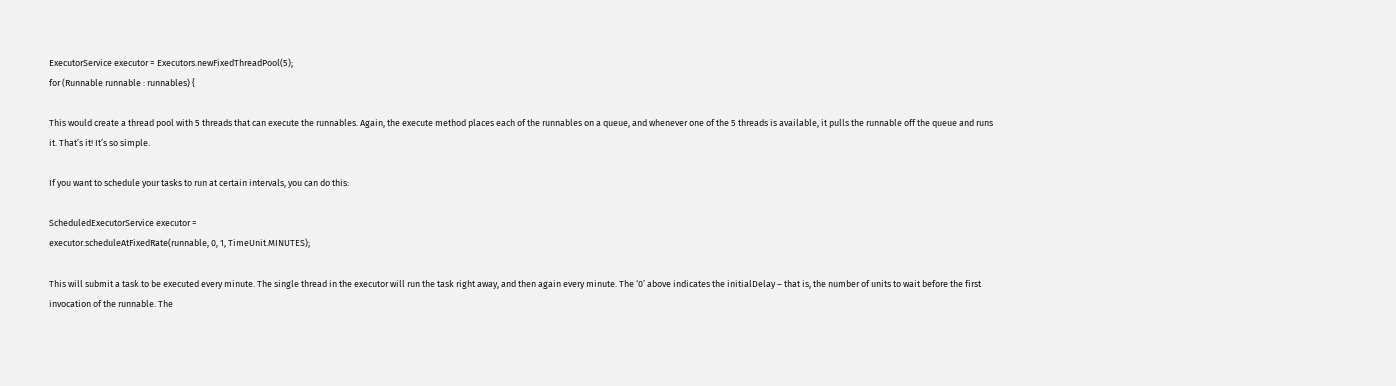ExecutorService executor = Executors.newFixedThreadPool(5);
for (Runnable runnable : runnables) {

This would create a thread pool with 5 threads that can execute the runnables. Again, the execute method places each of the runnables on a queue, and whenever one of the 5 threads is available, it pulls the runnable off the queue and runs it. That’s it! It’s so simple.

If you want to schedule your tasks to run at certain intervals, you can do this:

ScheduledExecutorService executor =
executor.scheduleAtFixedRate(runnable, 0, 1, TimeUnit.MINUTES);

This will submit a task to be executed every minute. The single thread in the executor will run the task right away, and then again every minute. The ‘0’ above indicates the initialDelay – that is, the number of units to wait before the first invocation of the runnable. The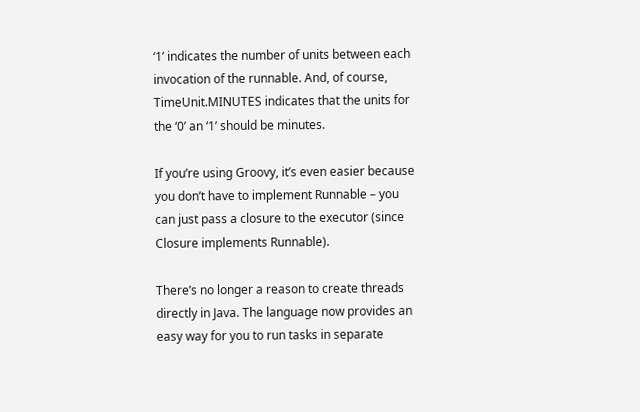‘1’ indicates the number of units between each invocation of the runnable. And, of course, TimeUnit.MINUTES indicates that the units for the ‘0’ an ‘1’ should be minutes.

If you’re using Groovy, it’s even easier because you don’t have to implement Runnable – you can just pass a closure to the executor (since Closure implements Runnable).

There’s no longer a reason to create threads directly in Java. The language now provides an easy way for you to run tasks in separate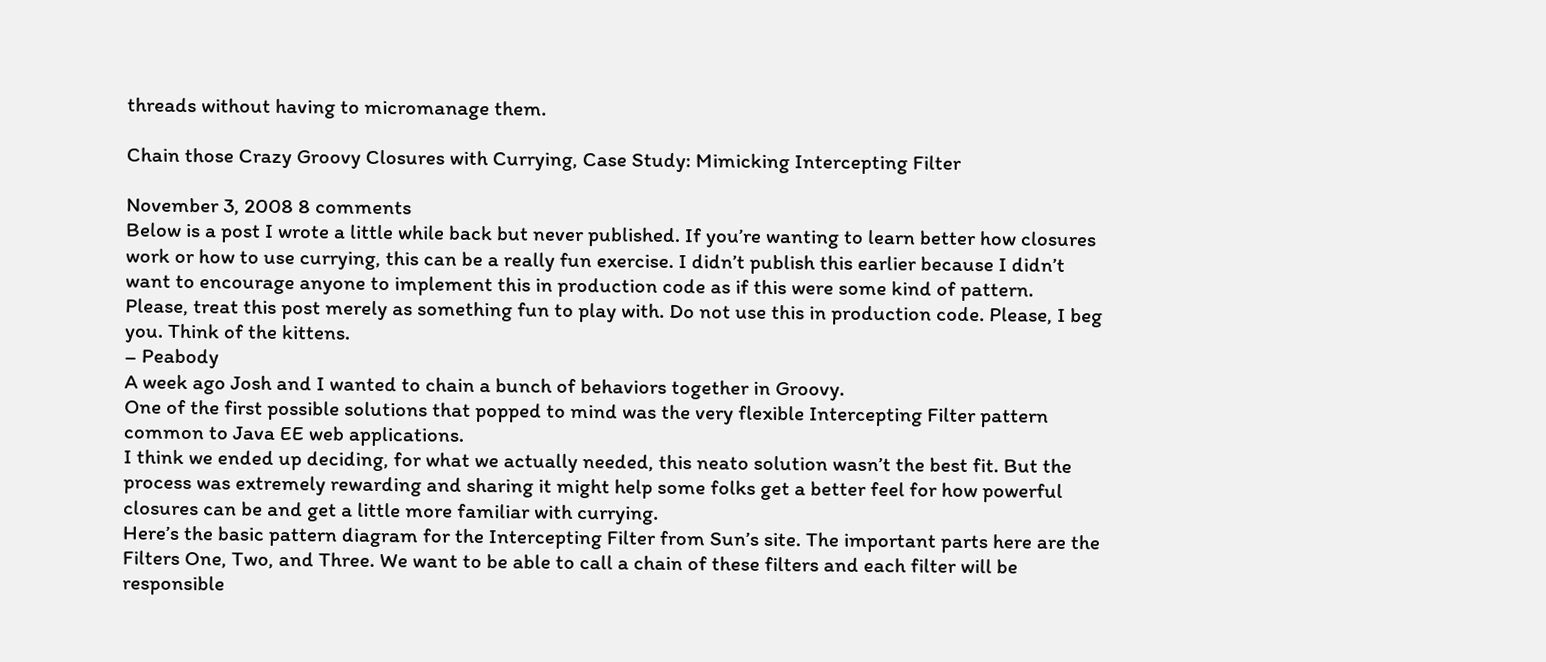threads without having to micromanage them.

Chain those Crazy Groovy Closures with Currying, Case Study: Mimicking Intercepting Filter

November 3, 2008 8 comments
Below is a post I wrote a little while back but never published. If you’re wanting to learn better how closures work or how to use currying, this can be a really fun exercise. I didn’t publish this earlier because I didn’t want to encourage anyone to implement this in production code as if this were some kind of pattern.
Please, treat this post merely as something fun to play with. Do not use this in production code. Please, I beg you. Think of the kittens.
– Peabody
A week ago Josh and I wanted to chain a bunch of behaviors together in Groovy.
One of the first possible solutions that popped to mind was the very flexible Intercepting Filter pattern common to Java EE web applications.
I think we ended up deciding, for what we actually needed, this neato solution wasn’t the best fit. But the process was extremely rewarding and sharing it might help some folks get a better feel for how powerful closures can be and get a little more familiar with currying.
Here’s the basic pattern diagram for the Intercepting Filter from Sun’s site. The important parts here are the Filters One, Two, and Three. We want to be able to call a chain of these filters and each filter will be responsible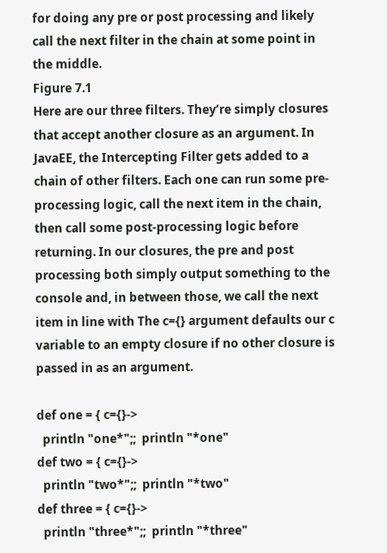for doing any pre or post processing and likely call the next filter in the chain at some point in the middle.
Figure 7.1
Here are our three filters. They’re simply closures that accept another closure as an argument. In JavaEE, the Intercepting Filter gets added to a chain of other filters. Each one can run some pre-processing logic, call the next item in the chain, then call some post-processing logic before returning. In our closures, the pre and post processing both simply output something to the console and, in between those, we call the next item in line with The c={} argument defaults our c variable to an empty closure if no other closure is passed in as an argument.

def one = { c={}->
  println "one*";;  println "*one"
def two = { c={}->
  println "two*";;  println "*two"
def three = { c={}->
  println "three*";;  println "*three"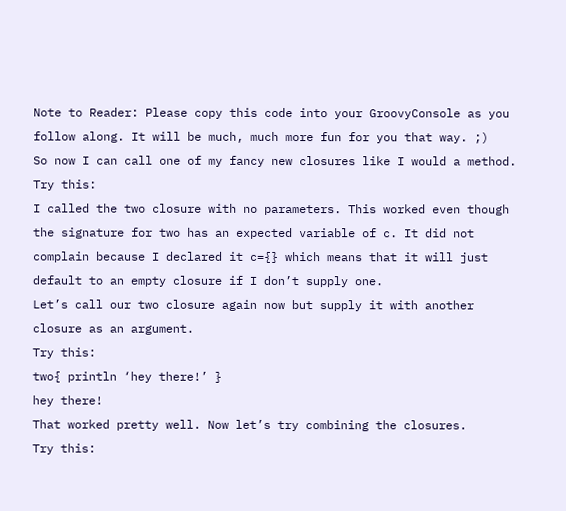Note to Reader: Please copy this code into your GroovyConsole as you follow along. It will be much, much more fun for you that way. ;)
So now I can call one of my fancy new closures like I would a method.
Try this:
I called the two closure with no parameters. This worked even though the signature for two has an expected variable of c. It did not complain because I declared it c={} which means that it will just default to an empty closure if I don’t supply one.
Let’s call our two closure again now but supply it with another closure as an argument.
Try this:
two{ println ‘hey there!’ }
hey there!
That worked pretty well. Now let’s try combining the closures.
Try this: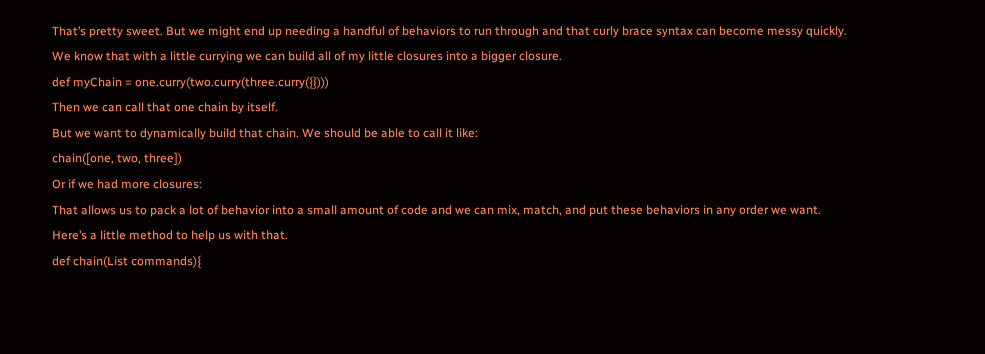That’s pretty sweet. But we might end up needing a handful of behaviors to run through and that curly brace syntax can become messy quickly.
We know that with a little currying we can build all of my little closures into a bigger closure.
def myChain = one.curry(two.curry(three.curry({})))
Then we can call that one chain by itself.
But we want to dynamically build that chain. We should be able to call it like:
chain([one, two, three])
Or if we had more closures:
That allows us to pack a lot of behavior into a small amount of code and we can mix, match, and put these behaviors in any order we want.
Here’s a little method to help us with that.
def chain(List commands){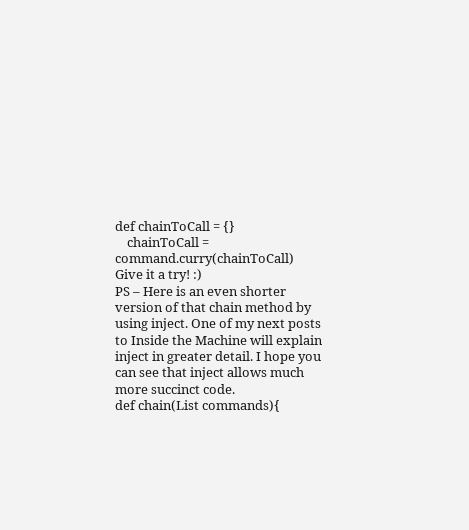def chainToCall = {}
    chainToCall = command.curry(chainToCall)
Give it a try! :)
PS – Here is an even shorter version of that chain method by using inject. One of my next posts to Inside the Machine will explain inject in greater detail. I hope you can see that inject allows much more succinct code.
def chain(List commands){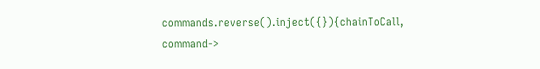commands.reverse().inject({}){chainToCall, command->